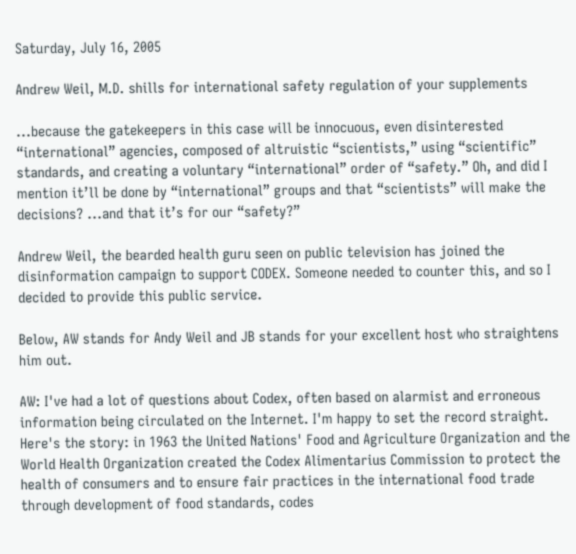Saturday, July 16, 2005

Andrew Weil, M.D. shills for international safety regulation of your supplements

...because the gatekeepers in this case will be innocuous, even disinterested “international” agencies, composed of altruistic “scientists,” using “scientific” standards, and creating a voluntary “international” order of “safety.” Oh, and did I mention it’ll be done by “international” groups and that “scientists” will make the decisions? ...and that it’s for our “safety?”

Andrew Weil, the bearded health guru seen on public television has joined the disinformation campaign to support CODEX. Someone needed to counter this, and so I decided to provide this public service.

Below, AW stands for Andy Weil and JB stands for your excellent host who straightens him out.

AW: I've had a lot of questions about Codex, often based on alarmist and erroneous information being circulated on the Internet. I'm happy to set the record straight. Here's the story: in 1963 the United Nations' Food and Agriculture Organization and the World Health Organization created the Codex Alimentarius Commission to protect the health of consumers and to ensure fair practices in the international food trade through development of food standards, codes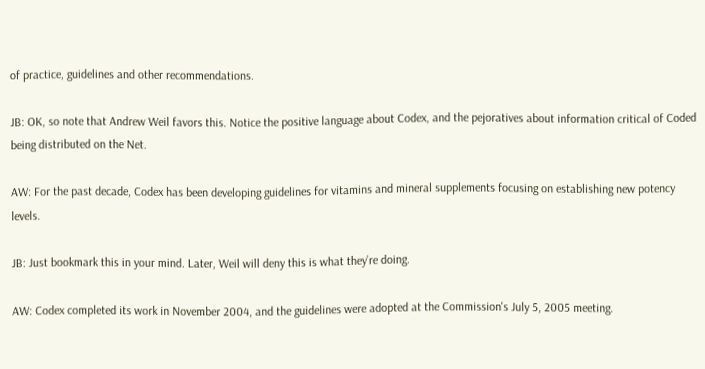of practice, guidelines and other recommendations.

JB: OK, so note that Andrew Weil favors this. Notice the positive language about Codex, and the pejoratives about information critical of Coded being distributed on the Net.

AW: For the past decade, Codex has been developing guidelines for vitamins and mineral supplements focusing on establishing new potency levels.

JB: Just bookmark this in your mind. Later, Weil will deny this is what they’re doing.

AW: Codex completed its work in November 2004, and the guidelines were adopted at the Commission's July 5, 2005 meeting.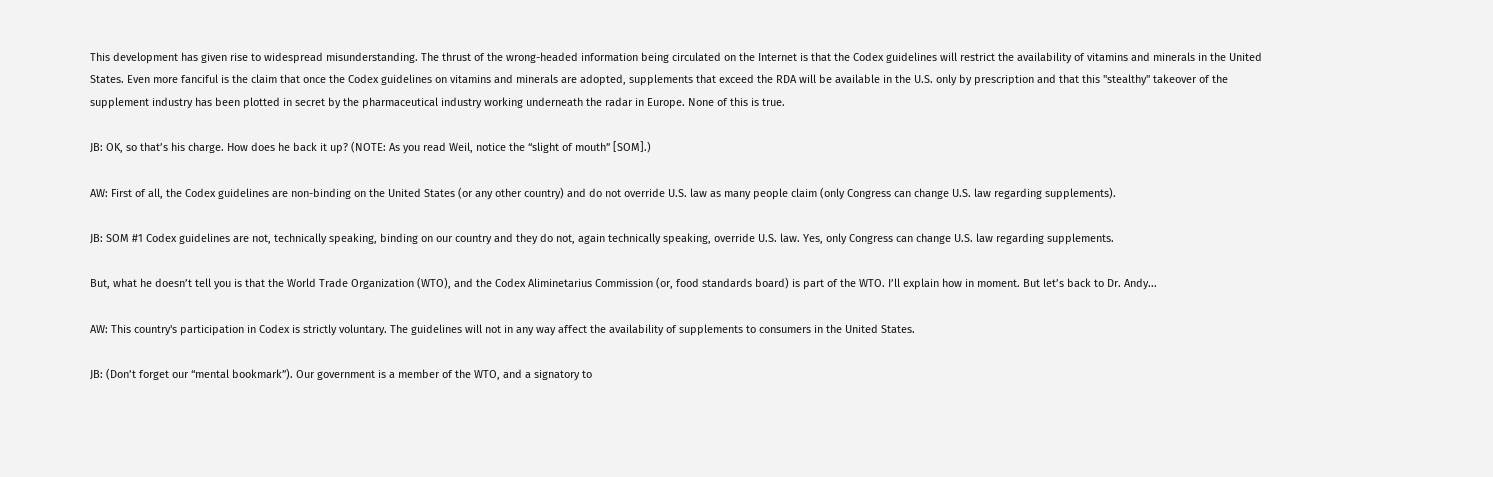This development has given rise to widespread misunderstanding. The thrust of the wrong-headed information being circulated on the Internet is that the Codex guidelines will restrict the availability of vitamins and minerals in the United States. Even more fanciful is the claim that once the Codex guidelines on vitamins and minerals are adopted, supplements that exceed the RDA will be available in the U.S. only by prescription and that this "stealthy" takeover of the supplement industry has been plotted in secret by the pharmaceutical industry working underneath the radar in Europe. None of this is true.

JB: OK, so that’s his charge. How does he back it up? (NOTE: As you read Weil, notice the “slight of mouth” [SOM].)

AW: First of all, the Codex guidelines are non-binding on the United States (or any other country) and do not override U.S. law as many people claim (only Congress can change U.S. law regarding supplements).

JB: SOM #1 Codex guidelines are not, technically speaking, binding on our country and they do not, again technically speaking, override U.S. law. Yes, only Congress can change U.S. law regarding supplements.

But, what he doesn’t tell you is that the World Trade Organization (WTO), and the Codex Aliminetarius Commission (or, food standards board) is part of the WTO. I’ll explain how in moment. But let’s back to Dr. Andy...

AW: This country's participation in Codex is strictly voluntary. The guidelines will not in any way affect the availability of supplements to consumers in the United States.

JB: (Don’t forget our “mental bookmark”). Our government is a member of the WTO, and a signatory to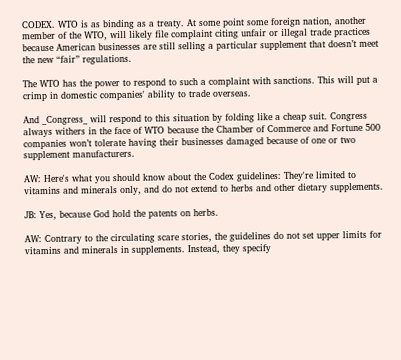CODEX. WTO is as binding as a treaty. At some point some foreign nation, another member of the WTO, will likely file complaint citing unfair or illegal trade practices because American businesses are still selling a particular supplement that doesn’t meet the new “fair” regulations.

The WTO has the power to respond to such a complaint with sanctions. This will put a crimp in domestic companies' ability to trade overseas.

And _Congress_ will respond to this situation by folding like a cheap suit. Congress always withers in the face of WTO because the Chamber of Commerce and Fortune 500 companies won’t tolerate having their businesses damaged because of one or two supplement manufacturers.

AW: Here's what you should know about the Codex guidelines: They're limited to vitamins and minerals only, and do not extend to herbs and other dietary supplements.

JB: Yes, because God hold the patents on herbs.

AW: Contrary to the circulating scare stories, the guidelines do not set upper limits for vitamins and minerals in supplements. Instead, they specify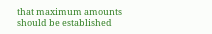that maximum amounts should be established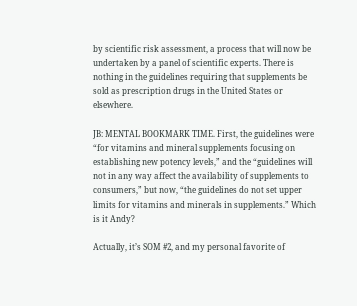by scientific risk assessment, a process that will now be undertaken by a panel of scientific experts. There is nothing in the guidelines requiring that supplements be sold as prescription drugs in the United States or elsewhere.

JB: MENTAL BOOKMARK TIME. First, the guidelines were “for vitamins and mineral supplements focusing on establishing new potency levels,” and the “guidelines will not in any way affect the availability of supplements to consumers,” but now, “the guidelines do not set upper limits for vitamins and minerals in supplements.” Which is it Andy?

Actually, it’s SOM #2, and my personal favorite of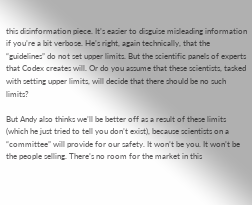this disinformation piece. It’s easier to disguise misleading information if you’re a bit verbose. He’s right, again technically, that the “guidelines” do not set upper limits. But the scientific panels of experts that Codex creates will. Or do you assume that these scientists, tasked with setting upper limits, will decide that there should be no such limits?

But Andy also thinks we’ll be better off as a result of these limits (which he just tried to tell you don’t exist), because scientists on a “committee” will provide for our safety. It won’t be you. It won’t be the people selling. There’s no room for the market in this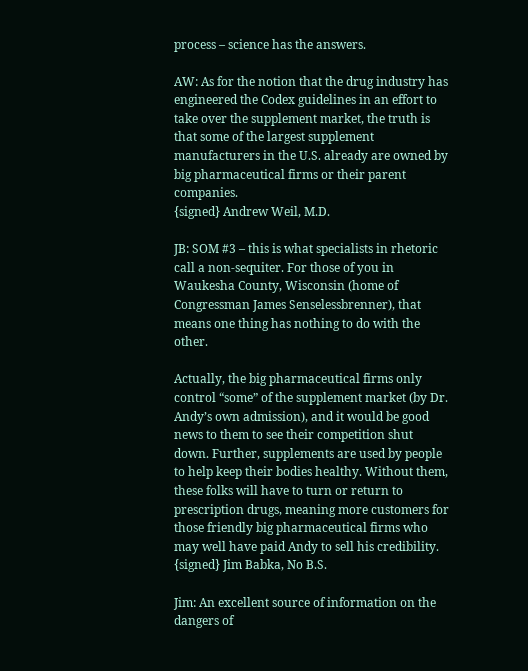process – science has the answers.

AW: As for the notion that the drug industry has engineered the Codex guidelines in an effort to take over the supplement market, the truth is that some of the largest supplement manufacturers in the U.S. already are owned by big pharmaceutical firms or their parent companies.
{signed} Andrew Weil, M.D.

JB: SOM #3 – this is what specialists in rhetoric call a non-sequiter. For those of you in Waukesha County, Wisconsin (home of Congressman James Senselessbrenner), that means one thing has nothing to do with the other.

Actually, the big pharmaceutical firms only control “some” of the supplement market (by Dr. Andy’s own admission), and it would be good news to them to see their competition shut down. Further, supplements are used by people to help keep their bodies healthy. Without them, these folks will have to turn or return to prescription drugs, meaning more customers for those friendly big pharmaceutical firms who may well have paid Andy to sell his credibility.
{signed} Jim Babka, No B.S.

Jim: An excellent source of information on the dangers of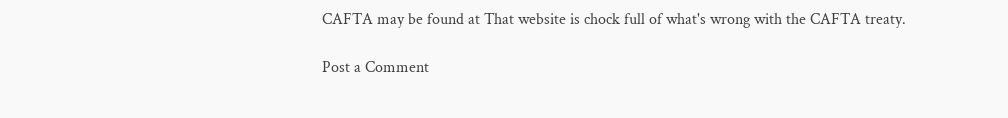CAFTA may be found at That website is chock full of what's wrong with the CAFTA treaty.

Post a Comment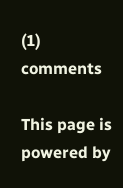(1) comments

This page is powered by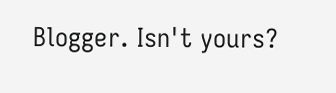Blogger. Isn't yours?